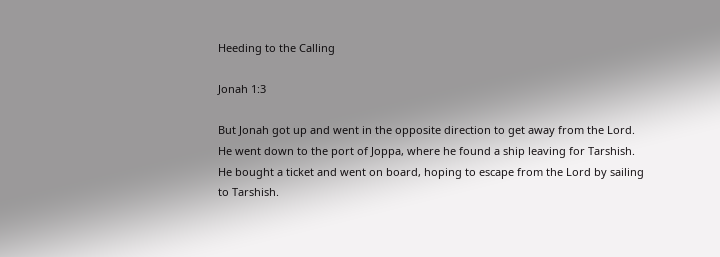Heeding to the Calling

Jonah 1:3

But Jonah got up and went in the opposite direction to get away from the Lord. He went down to the port of Joppa, where he found a ship leaving for Tarshish. He bought a ticket and went on board, hoping to escape from the Lord by sailing to Tarshish.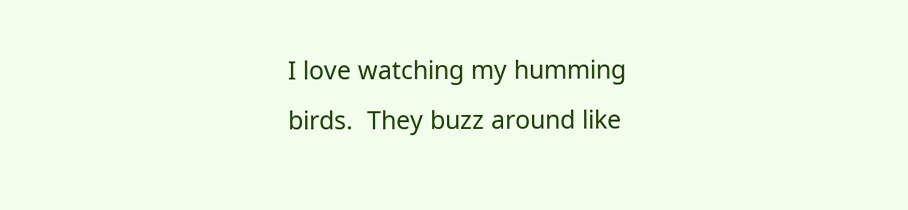I love watching my humming birds.  They buzz around like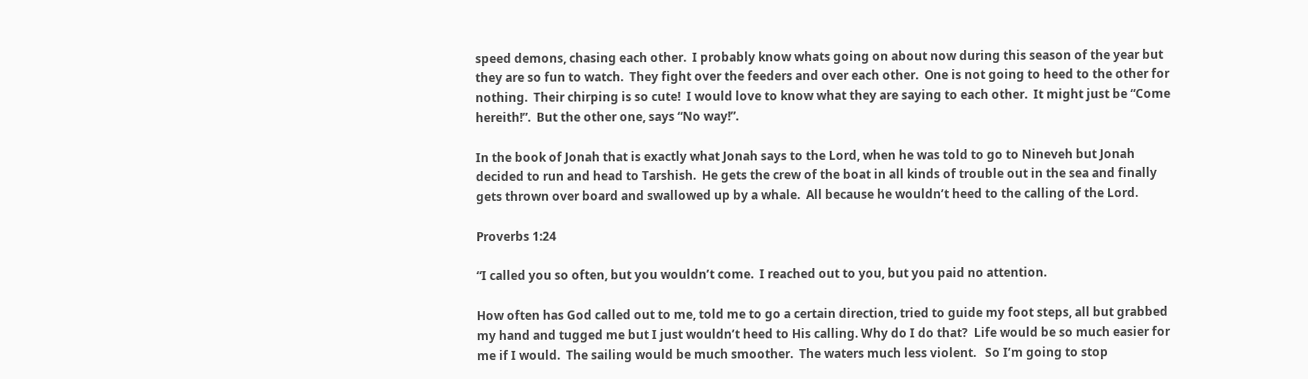speed demons, chasing each other.  I probably know whats going on about now during this season of the year but they are so fun to watch.  They fight over the feeders and over each other.  One is not going to heed to the other for nothing.  Their chirping is so cute!  I would love to know what they are saying to each other.  It might just be “Come hereith!”.  But the other one, says “No way!”.

In the book of Jonah that is exactly what Jonah says to the Lord, when he was told to go to Nineveh but Jonah decided to run and head to Tarshish.  He gets the crew of the boat in all kinds of trouble out in the sea and finally gets thrown over board and swallowed up by a whale.  All because he wouldn’t heed to the calling of the Lord.

Proverbs 1:24

“I called you so often, but you wouldn’t come.  I reached out to you, but you paid no attention.

How often has God called out to me, told me to go a certain direction, tried to guide my foot steps, all but grabbed my hand and tugged me but I just wouldn’t heed to His calling. Why do I do that?  Life would be so much easier for me if I would.  The sailing would be much smoother.  The waters much less violent.   So I’m going to stop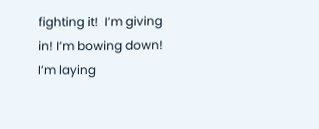fighting it!  I’m giving in! I’m bowing down! I’m laying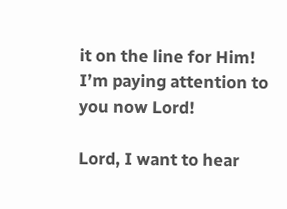it on the line for Him!   I’m paying attention to you now Lord!

Lord, I want to hear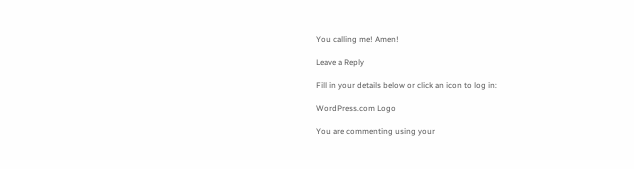You calling me! Amen!

Leave a Reply

Fill in your details below or click an icon to log in:

WordPress.com Logo

You are commenting using your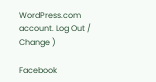WordPress.com account. Log Out /  Change )

Facebook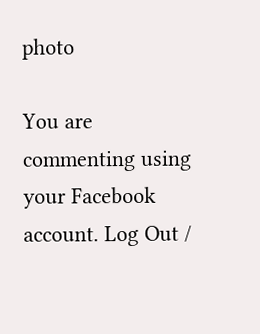photo

You are commenting using your Facebook account. Log Out /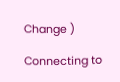Change )

Connecting to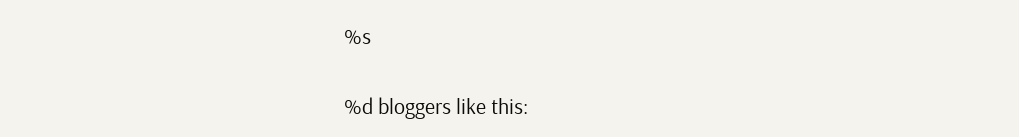%s

%d bloggers like this: